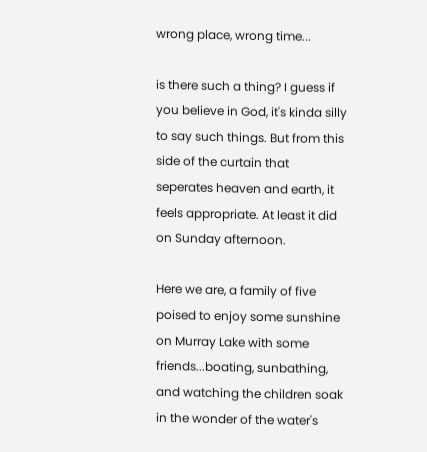wrong place, wrong time...

is there such a thing? I guess if you believe in God, it's kinda silly to say such things. But from this side of the curtain that seperates heaven and earth, it feels appropriate. At least it did on Sunday afternoon.

Here we are, a family of five poised to enjoy some sunshine on Murray Lake with some friends...boating, sunbathing, and watching the children soak in the wonder of the water's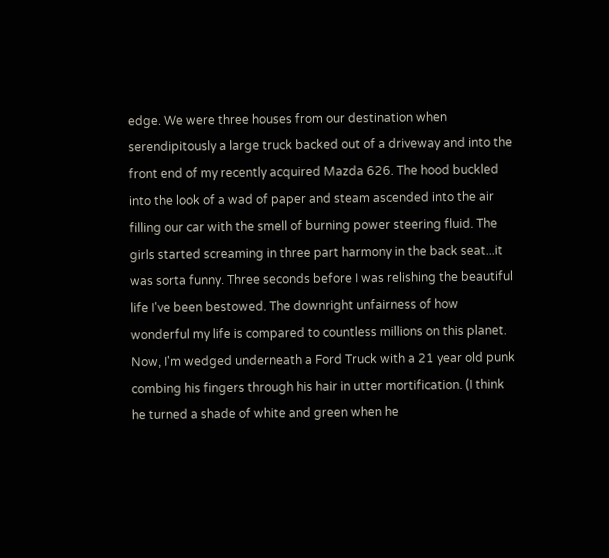edge. We were three houses from our destination when serendipitously a large truck backed out of a driveway and into the front end of my recently acquired Mazda 626. The hood buckled into the look of a wad of paper and steam ascended into the air filling our car with the smell of burning power steering fluid. The girls started screaming in three part harmony in the back seat...it was sorta funny. Three seconds before I was relishing the beautiful life I've been bestowed. The downright unfairness of how wonderful my life is compared to countless millions on this planet. Now, I'm wedged underneath a Ford Truck with a 21 year old punk combing his fingers through his hair in utter mortification. (I think he turned a shade of white and green when he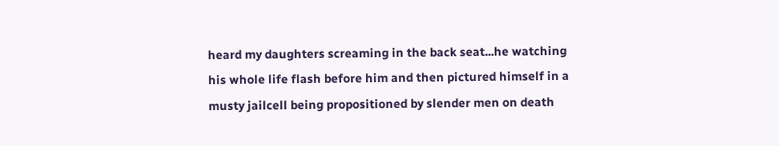heard my daughters screaming in the back seat...he watching his whole life flash before him and then pictured himself in a musty jailcell being propositioned by slender men on death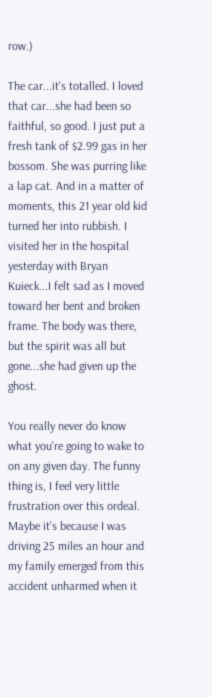row.)

The car...it's totalled. I loved that car...she had been so faithful, so good. I just put a fresh tank of $2.99 gas in her bossom. She was purring like a lap cat. And in a matter of moments, this 21 year old kid turned her into rubbish. I visited her in the hospital yesterday with Bryan Kuieck...I felt sad as I moved toward her bent and broken frame. The body was there, but the spirit was all but gone...she had given up the ghost.

You really never do know what you're going to wake to on any given day. The funny thing is, I feel very little frustration over this ordeal. Maybe it's because I was driving 25 miles an hour and my family emerged from this accident unharmed when it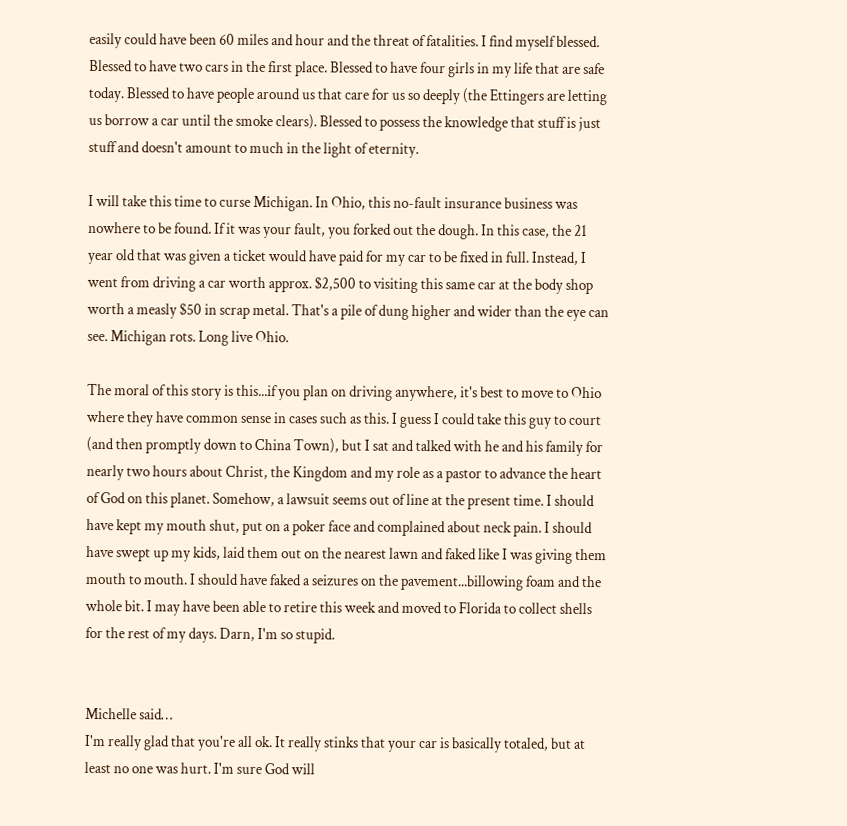easily could have been 60 miles and hour and the threat of fatalities. I find myself blessed. Blessed to have two cars in the first place. Blessed to have four girls in my life that are safe today. Blessed to have people around us that care for us so deeply (the Ettingers are letting us borrow a car until the smoke clears). Blessed to possess the knowledge that stuff is just stuff and doesn't amount to much in the light of eternity.

I will take this time to curse Michigan. In Ohio, this no-fault insurance business was nowhere to be found. If it was your fault, you forked out the dough. In this case, the 21 year old that was given a ticket would have paid for my car to be fixed in full. Instead, I went from driving a car worth approx. $2,500 to visiting this same car at the body shop worth a measly $50 in scrap metal. That's a pile of dung higher and wider than the eye can see. Michigan rots. Long live Ohio.

The moral of this story is this...if you plan on driving anywhere, it's best to move to Ohio where they have common sense in cases such as this. I guess I could take this guy to court (and then promptly down to China Town), but I sat and talked with he and his family for nearly two hours about Christ, the Kingdom and my role as a pastor to advance the heart of God on this planet. Somehow, a lawsuit seems out of line at the present time. I should have kept my mouth shut, put on a poker face and complained about neck pain. I should have swept up my kids, laid them out on the nearest lawn and faked like I was giving them mouth to mouth. I should have faked a seizures on the pavement...billowing foam and the whole bit. I may have been able to retire this week and moved to Florida to collect shells for the rest of my days. Darn, I'm so stupid.


Michelle said…
I'm really glad that you're all ok. It really stinks that your car is basically totaled, but at least no one was hurt. I'm sure God will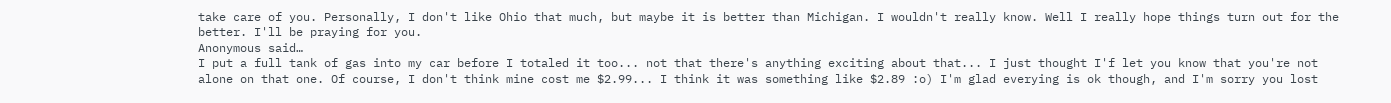take care of you. Personally, I don't like Ohio that much, but maybe it is better than Michigan. I wouldn't really know. Well I really hope things turn out for the better. I'll be praying for you.
Anonymous said…
I put a full tank of gas into my car before I totaled it too... not that there's anything exciting about that... I just thought I'f let you know that you're not alone on that one. Of course, I don't think mine cost me $2.99... I think it was something like $2.89 :o) I'm glad everying is ok though, and I'm sorry you lost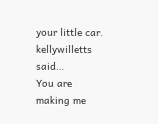your little car.
kellywilletts said…
You are making me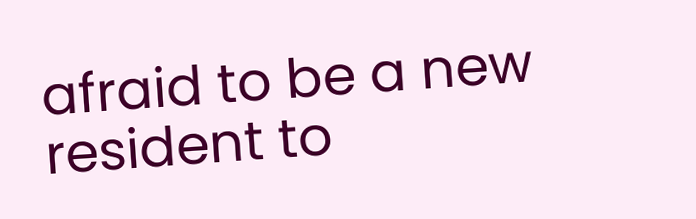afraid to be a new resident to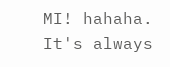MI! hahaha. It's always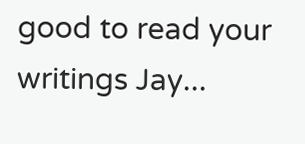good to read your writings Jay...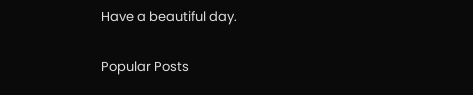Have a beautiful day.

Popular Posts